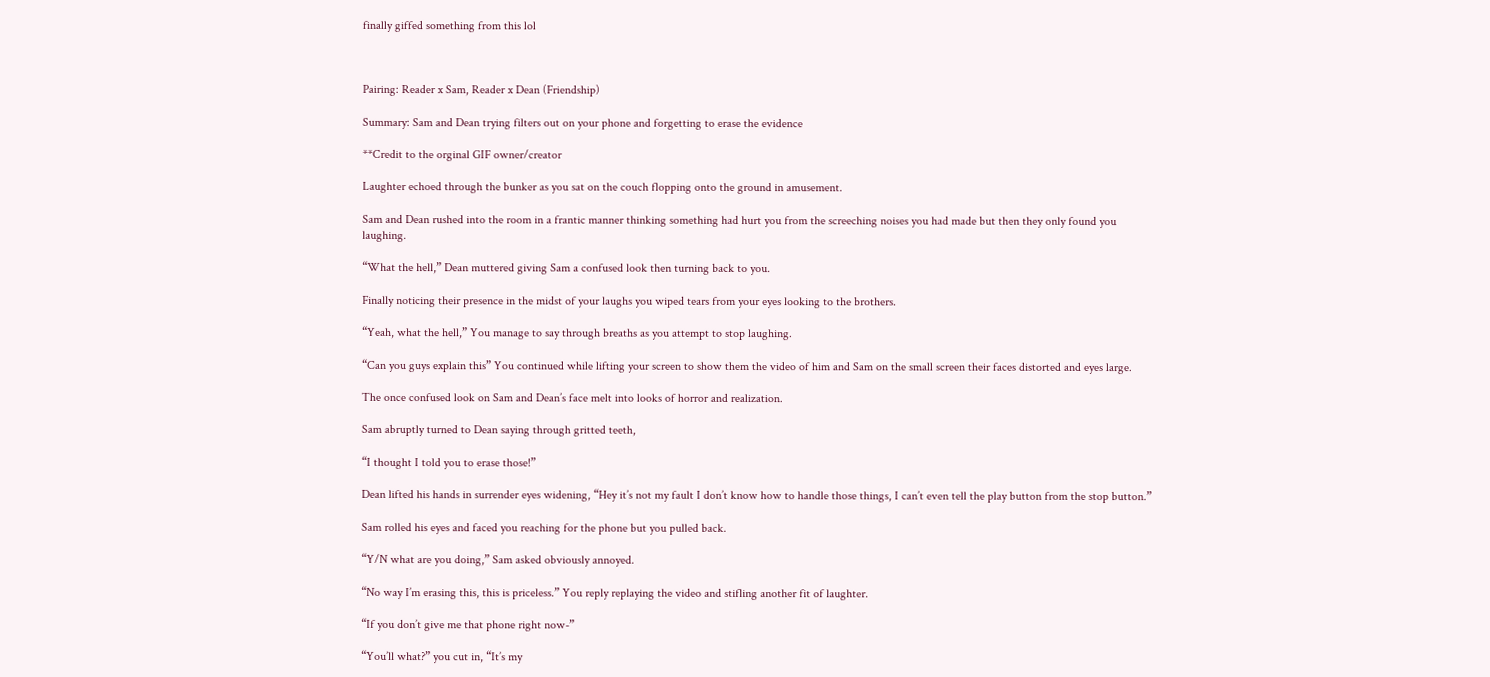finally giffed something from this lol



Pairing: Reader x Sam, Reader x Dean (Friendship)

Summary: Sam and Dean trying filters out on your phone and forgetting to erase the evidence

**Credit to the orginal GIF owner/creator

Laughter echoed through the bunker as you sat on the couch flopping onto the ground in amusement.

Sam and Dean rushed into the room in a frantic manner thinking something had hurt you from the screeching noises you had made but then they only found you laughing.

“What the hell,” Dean muttered giving Sam a confused look then turning back to you.

Finally noticing their presence in the midst of your laughs you wiped tears from your eyes looking to the brothers.

“Yeah, what the hell,” You manage to say through breaths as you attempt to stop laughing.

“Can you guys explain this” You continued while lifting your screen to show them the video of him and Sam on the small screen their faces distorted and eyes large.

The once confused look on Sam and Dean’s face melt into looks of horror and realization.

Sam abruptly turned to Dean saying through gritted teeth,

“I thought I told you to erase those!”

Dean lifted his hands in surrender eyes widening, “Hey it’s not my fault I don’t know how to handle those things, I can’t even tell the play button from the stop button.”

Sam rolled his eyes and faced you reaching for the phone but you pulled back.

“Y/N what are you doing,” Sam asked obviously annoyed.

“No way I’m erasing this, this is priceless.” You reply replaying the video and stifling another fit of laughter.

“If you don’t give me that phone right now-”

“You’ll what?” you cut in, “It’s my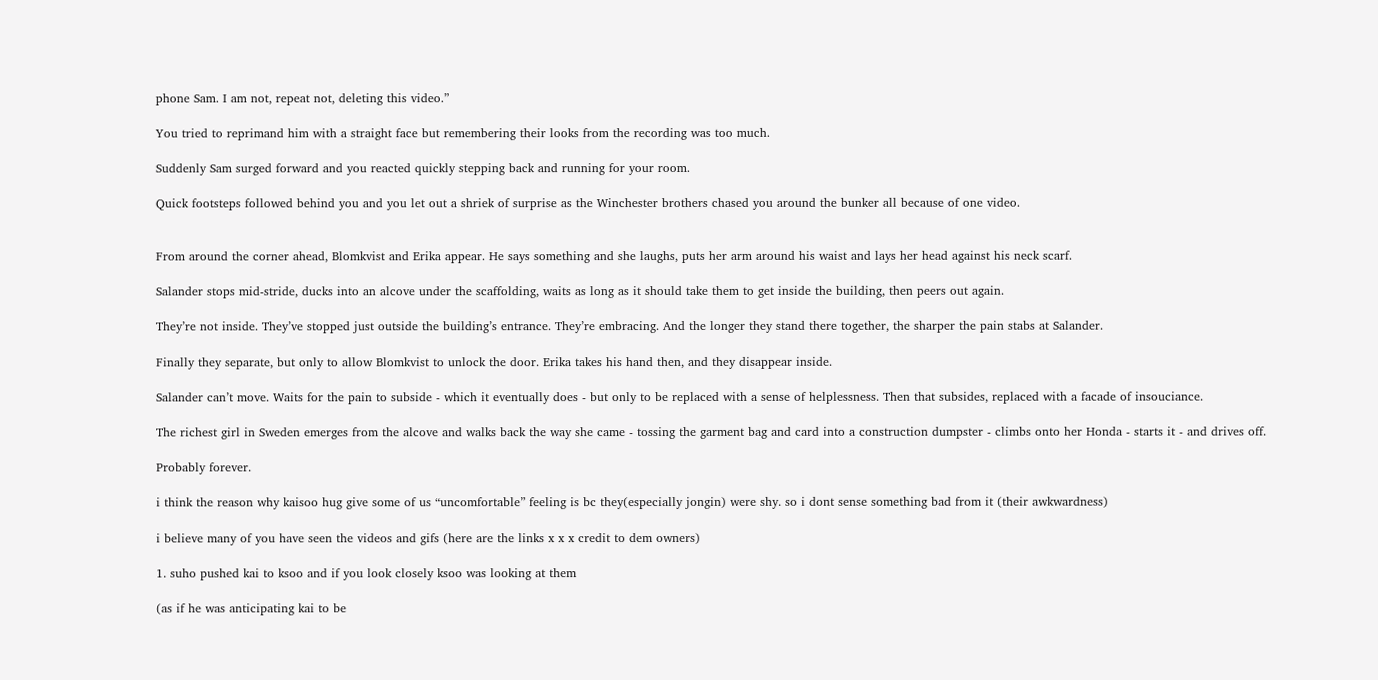phone Sam. I am not, repeat not, deleting this video.”

You tried to reprimand him with a straight face but remembering their looks from the recording was too much.

Suddenly Sam surged forward and you reacted quickly stepping back and running for your room.

Quick footsteps followed behind you and you let out a shriek of surprise as the Winchester brothers chased you around the bunker all because of one video.


From around the corner ahead, Blomkvist and Erika appear. He says something and she laughs, puts her arm around his waist and lays her head against his neck scarf.

Salander stops mid-stride, ducks into an alcove under the scaffolding, waits as long as it should take them to get inside the building, then peers out again.

They’re not inside. They’ve stopped just outside the building’s entrance. They’re embracing. And the longer they stand there together, the sharper the pain stabs at Salander.

Finally they separate, but only to allow Blomkvist to unlock the door. Erika takes his hand then, and they disappear inside.

Salander can’t move. Waits for the pain to subside - which it eventually does - but only to be replaced with a sense of helplessness. Then that subsides, replaced with a facade of insouciance.

The richest girl in Sweden emerges from the alcove and walks back the way she came - tossing the garment bag and card into a construction dumpster - climbs onto her Honda - starts it - and drives off.

Probably forever.

i think the reason why kaisoo hug give some of us “uncomfortable” feeling is bc they(especially jongin) were shy. so i dont sense something bad from it (their awkwardness)

i believe many of you have seen the videos and gifs (here are the links x x x credit to dem owners)

1. suho pushed kai to ksoo and if you look closely ksoo was looking at them

(as if he was anticipating kai to be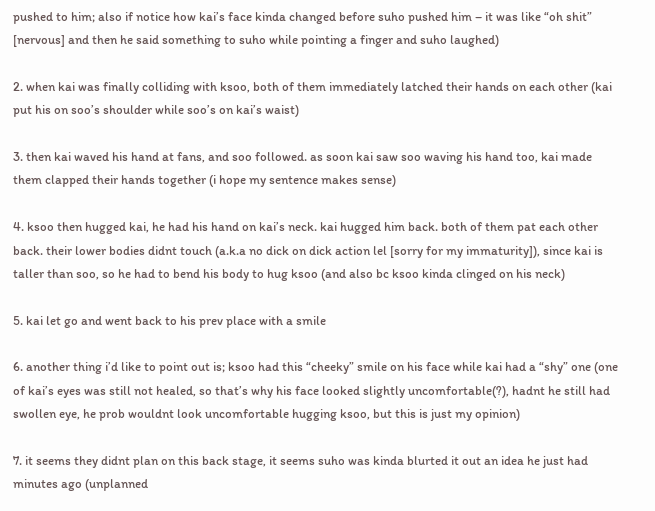pushed to him; also if notice how kai’s face kinda changed before suho pushed him – it was like “oh shit” [nervous] and then he said something to suho while pointing a finger and suho laughed)

2. when kai was finally colliding with ksoo, both of them immediately latched their hands on each other (kai put his on soo’s shoulder while soo’s on kai’s waist)

3. then kai waved his hand at fans, and soo followed. as soon kai saw soo waving his hand too, kai made them clapped their hands together (i hope my sentence makes sense)

4. ksoo then hugged kai, he had his hand on kai’s neck. kai hugged him back. both of them pat each other back. their lower bodies didnt touch (a.k.a no dick on dick action lel [sorry for my immaturity]), since kai is taller than soo, so he had to bend his body to hug ksoo (and also bc ksoo kinda clinged on his neck)

5. kai let go and went back to his prev place with a smile

6. another thing i’d like to point out is; ksoo had this “cheeky” smile on his face while kai had a “shy” one (one of kai’s eyes was still not healed, so that’s why his face looked slightly uncomfortable(?), hadnt he still had swollen eye, he prob wouldnt look uncomfortable hugging ksoo, but this is just my opinion)

7. it seems they didnt plan on this back stage, it seems suho was kinda blurted it out an idea he just had minutes ago (unplanned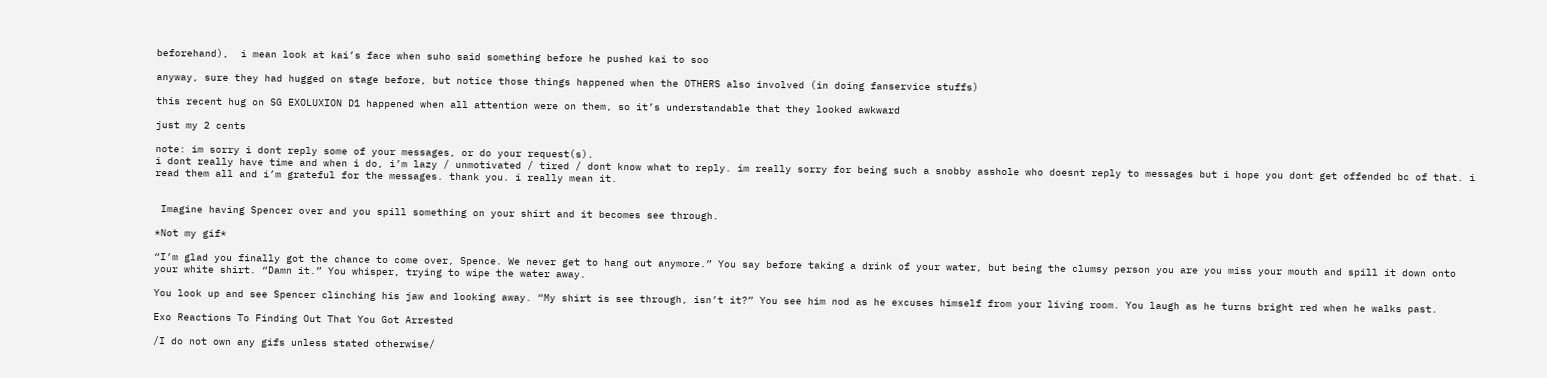beforehand),  i mean look at kai’s face when suho said something before he pushed kai to soo

anyway, sure they had hugged on stage before, but notice those things happened when the OTHERS also involved (in doing fanservice stuffs)

this recent hug on SG EXOLUXION D1 happened when all attention were on them, so it’s understandable that they looked awkward

just my 2 cents

note: im sorry i dont reply some of your messages, or do your request(s).
i dont really have time and when i do, i’m lazy / unmotivated / tired / dont know what to reply. im really sorry for being such a snobby asshole who doesnt reply to messages but i hope you dont get offended bc of that. i read them all and i’m grateful for the messages. thank you. i really mean it.


 Imagine having Spencer over and you spill something on your shirt and it becomes see through.

*Not my gif*

“I’m glad you finally got the chance to come over, Spence. We never get to hang out anymore.” You say before taking a drink of your water, but being the clumsy person you are you miss your mouth and spill it down onto your white shirt. “Damn it.” You whisper, trying to wipe the water away.

You look up and see Spencer clinching his jaw and looking away. “My shirt is see through, isn’t it?” You see him nod as he excuses himself from your living room. You laugh as he turns bright red when he walks past.

Exo Reactions To Finding Out That You Got Arrested

/I do not own any gifs unless stated otherwise/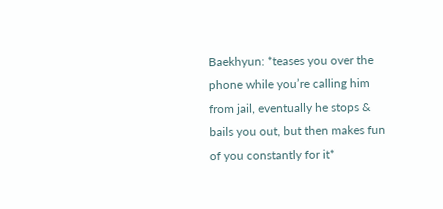Baekhyun: *teases you over the phone while you’re calling him from jail, eventually he stops & bails you out, but then makes fun of you constantly for it*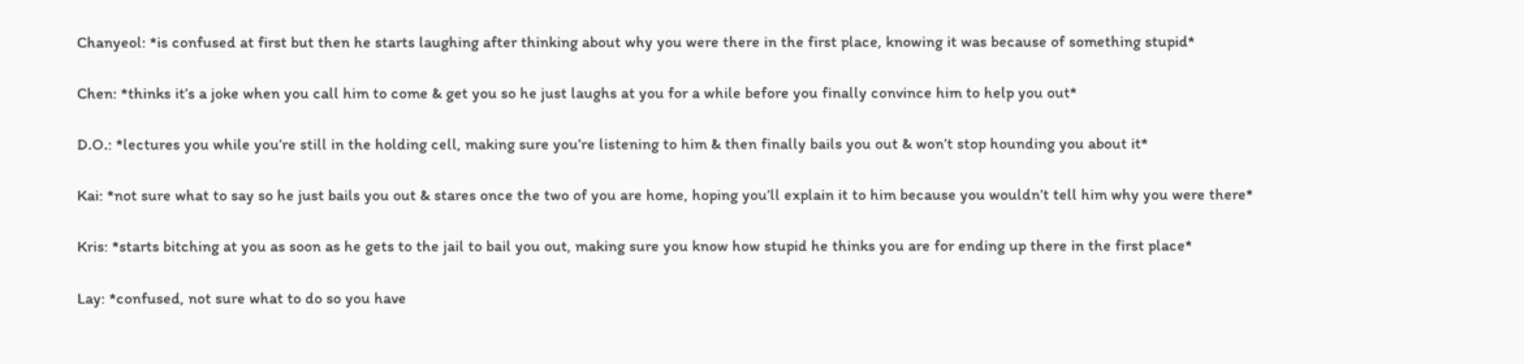Chanyeol: *is confused at first but then he starts laughing after thinking about why you were there in the first place, knowing it was because of something stupid*

Chen: *thinks it’s a joke when you call him to come & get you so he just laughs at you for a while before you finally convince him to help you out*

D.O.: *lectures you while you’re still in the holding cell, making sure you’re listening to him & then finally bails you out & won’t stop hounding you about it*

Kai: *not sure what to say so he just bails you out & stares once the two of you are home, hoping you’ll explain it to him because you wouldn’t tell him why you were there*

Kris: *starts bitching at you as soon as he gets to the jail to bail you out, making sure you know how stupid he thinks you are for ending up there in the first place*

Lay: *confused, not sure what to do so you have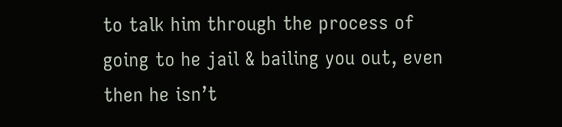to talk him through the process of going to he jail & bailing you out, even then he isn’t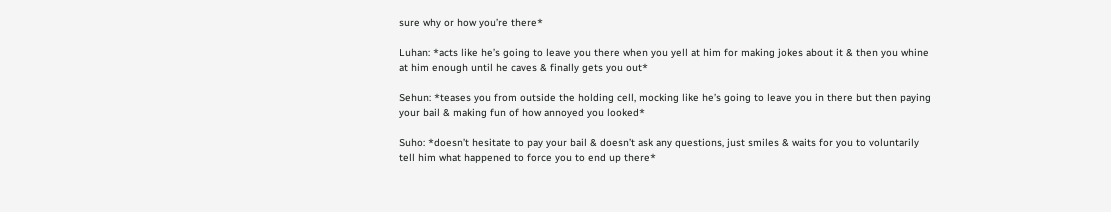sure why or how you’re there*

Luhan: *acts like he’s going to leave you there when you yell at him for making jokes about it & then you whine at him enough until he caves & finally gets you out*

Sehun: *teases you from outside the holding cell, mocking like he’s going to leave you in there but then paying your bail & making fun of how annoyed you looked*

Suho: *doesn’t hesitate to pay your bail & doesn’t ask any questions, just smiles & waits for you to voluntarily tell him what happened to force you to end up there*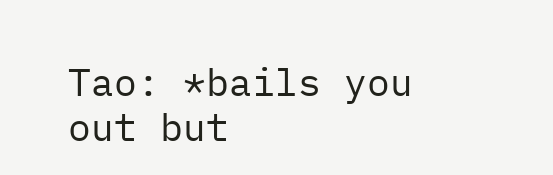Tao: *bails you out but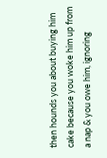then hounds you about buying him cake because you woke him up from a nap & you owe him, ignoring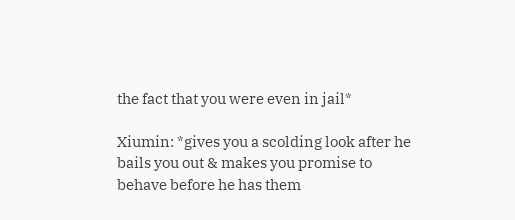the fact that you were even in jail*

Xiumin: *gives you a scolding look after he bails you out & makes you promise to behave before he has them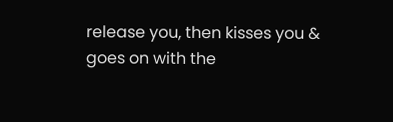release you, then kisses you & goes on with the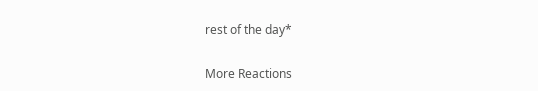rest of the day*

More Reactions